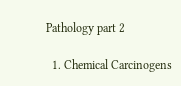Pathology part 2

  1. Chemical Carcinogens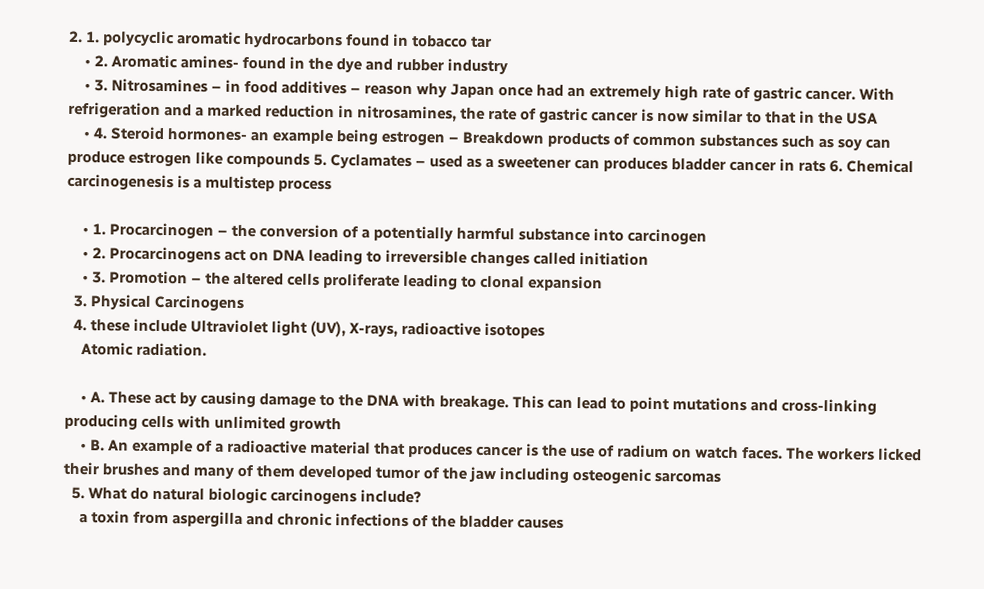2. 1. polycyclic aromatic hydrocarbons found in tobacco tar
    • 2. Aromatic amines- found in the dye and rubber industry
    • 3. Nitrosamines – in food additives – reason why Japan once had an extremely high rate of gastric cancer. With refrigeration and a marked reduction in nitrosamines, the rate of gastric cancer is now similar to that in the USA
    • 4. Steroid hormones- an example being estrogen – Breakdown products of common substances such as soy can produce estrogen like compounds 5. Cyclamates – used as a sweetener can produces bladder cancer in rats 6. Chemical carcinogenesis is a multistep process

    • 1. Procarcinogen – the conversion of a potentially harmful substance into carcinogen
    • 2. Procarcinogens act on DNA leading to irreversible changes called initiation
    • 3. Promotion – the altered cells proliferate leading to clonal expansion
  3. Physical Carcinogens
  4. these include Ultraviolet light (UV), X-rays, radioactive isotopes
    Atomic radiation.

    • A. These act by causing damage to the DNA with breakage. This can lead to point mutations and cross-linking producing cells with unlimited growth
    • B. An example of a radioactive material that produces cancer is the use of radium on watch faces. The workers licked their brushes and many of them developed tumor of the jaw including osteogenic sarcomas
  5. What do natural biologic carcinogens include?
    a toxin from aspergilla and chronic infections of the bladder causes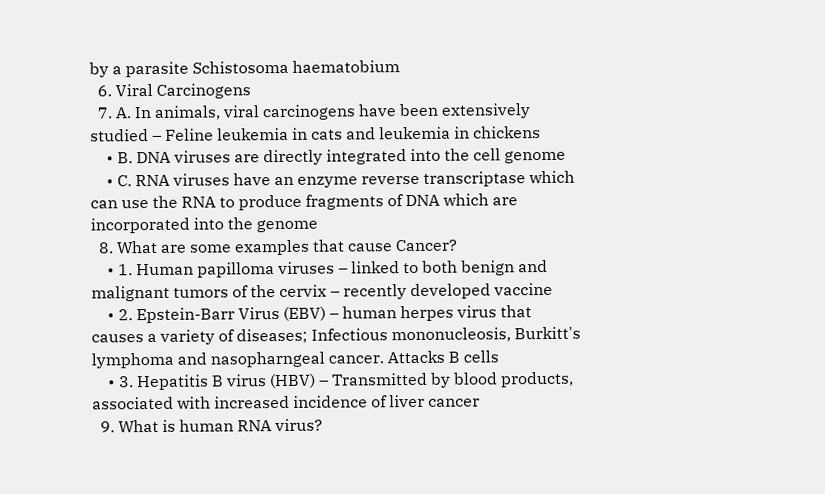by a parasite Schistosoma haematobium
  6. Viral Carcinogens
  7. A. In animals, viral carcinogens have been extensively studied – Feline leukemia in cats and leukemia in chickens
    • B. DNA viruses are directly integrated into the cell genome
    • C. RNA viruses have an enzyme reverse transcriptase which can use the RNA to produce fragments of DNA which are incorporated into the genome
  8. What are some examples that cause Cancer?
    • 1. Human papilloma viruses – linked to both benign and malignant tumors of the cervix – recently developed vaccine
    • 2. Epstein-Barr Virus (EBV) – human herpes virus that causes a variety of diseases; Infectious mononucleosis, Burkitt's lymphoma and nasopharngeal cancer. Attacks B cells
    • 3. Hepatitis B virus (HBV) – Transmitted by blood products, associated with increased incidence of liver cancer
  9. What is human RNA virus?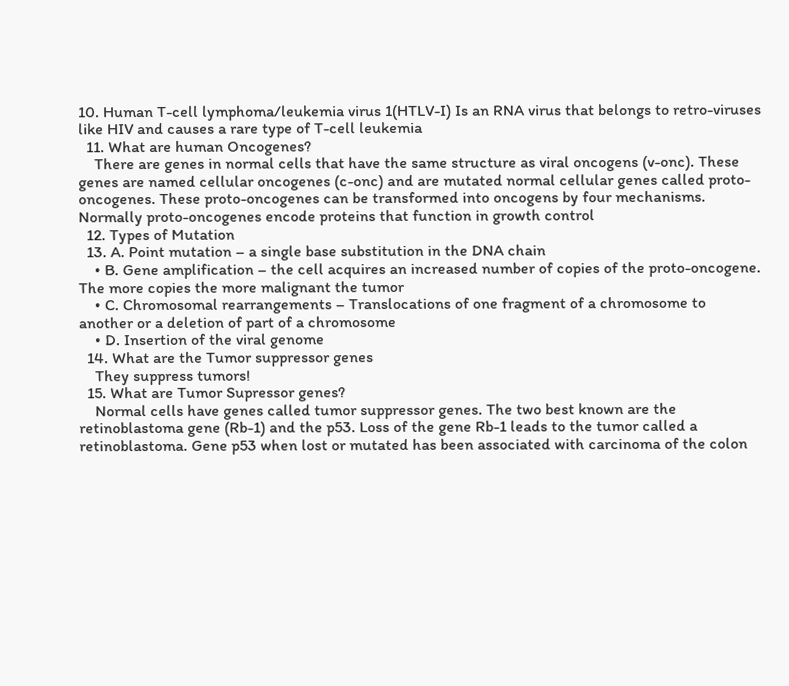10. Human T-cell lymphoma/leukemia virus 1(HTLV-I) Is an RNA virus that belongs to retro-viruses like HIV and causes a rare type of T-cell leukemia
  11. What are human Oncogenes?
    There are genes in normal cells that have the same structure as viral oncogens (v-onc). These genes are named cellular oncogenes (c-onc) and are mutated normal cellular genes called proto-oncogenes. These proto-oncogenes can be transformed into oncogens by four mechanisms. Normally proto-oncogenes encode proteins that function in growth control
  12. Types of Mutation
  13. A. Point mutation – a single base substitution in the DNA chain
    • B. Gene amplification – the cell acquires an increased number of copies of the proto-oncogene. The more copies the more malignant the tumor
    • C. Chromosomal rearrangements – Translocations of one fragment of a chromosome to another or a deletion of part of a chromosome
    • D. Insertion of the viral genome
  14. What are the Tumor suppressor genes
    They suppress tumors!
  15. What are Tumor Supressor genes?
    Normal cells have genes called tumor suppressor genes. The two best known are the retinoblastoma gene (Rb-1) and the p53. Loss of the gene Rb-1 leads to the tumor called a retinoblastoma. Gene p53 when lost or mutated has been associated with carcinoma of the colon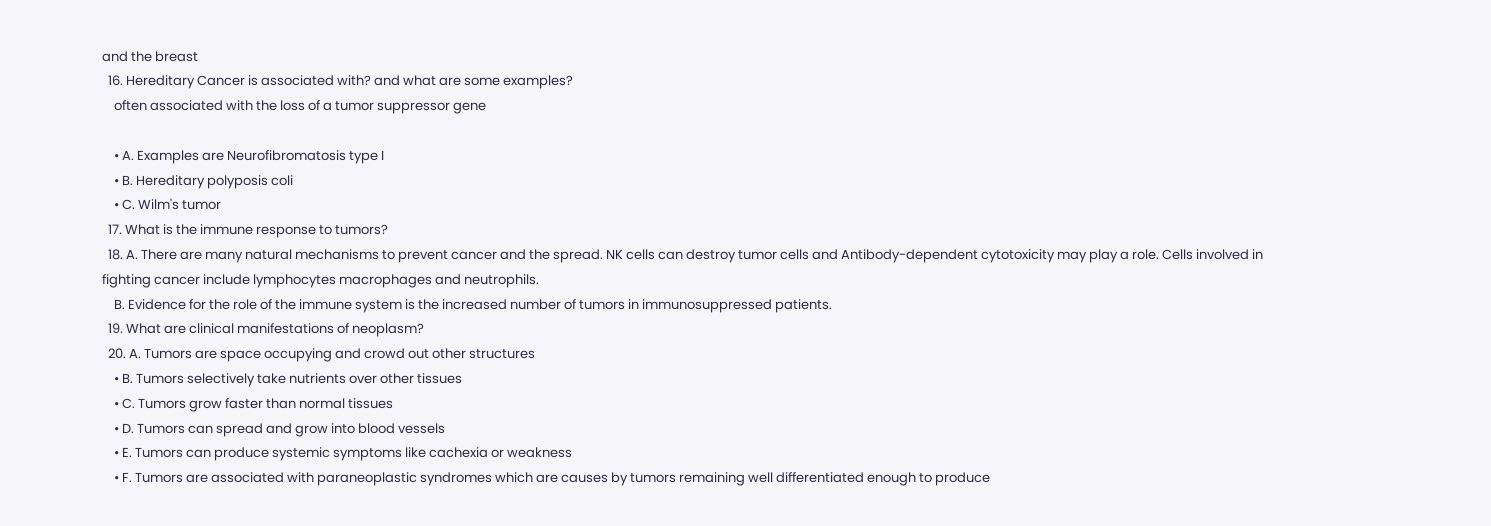and the breast
  16. Hereditary Cancer is associated with? and what are some examples?
    often associated with the loss of a tumor suppressor gene

    • A. Examples are Neurofibromatosis type I
    • B. Hereditary polyposis coli
    • C. Wilm's tumor
  17. What is the immune response to tumors?
  18. A. There are many natural mechanisms to prevent cancer and the spread. NK cells can destroy tumor cells and Antibody-dependent cytotoxicity may play a role. Cells involved in fighting cancer include lymphocytes macrophages and neutrophils.
    B. Evidence for the role of the immune system is the increased number of tumors in immunosuppressed patients.
  19. What are clinical manifestations of neoplasm?
  20. A. Tumors are space occupying and crowd out other structures
    • B. Tumors selectively take nutrients over other tissues
    • C. Tumors grow faster than normal tissues
    • D. Tumors can spread and grow into blood vessels
    • E. Tumors can produce systemic symptoms like cachexia or weakness
    • F. Tumors are associated with paraneoplastic syndromes which are causes by tumors remaining well differentiated enough to produce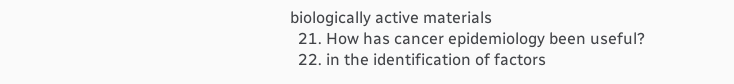biologically active materials
  21. How has cancer epidemiology been useful?
  22. in the identification of factors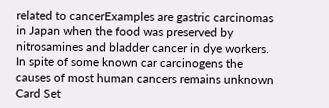related to cancerExamples are gastric carcinomas in Japan when the food was preserved by nitrosamines and bladder cancer in dye workers. In spite of some known car carcinogens the causes of most human cancers remains unknown
Card Set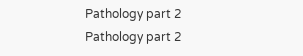Pathology part 2
Pathology part 2